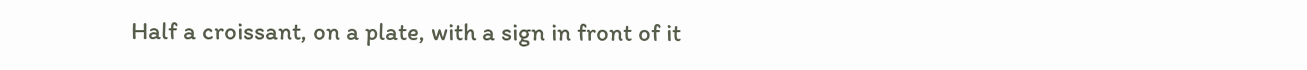Half a croissant, on a plate, with a sign in front of it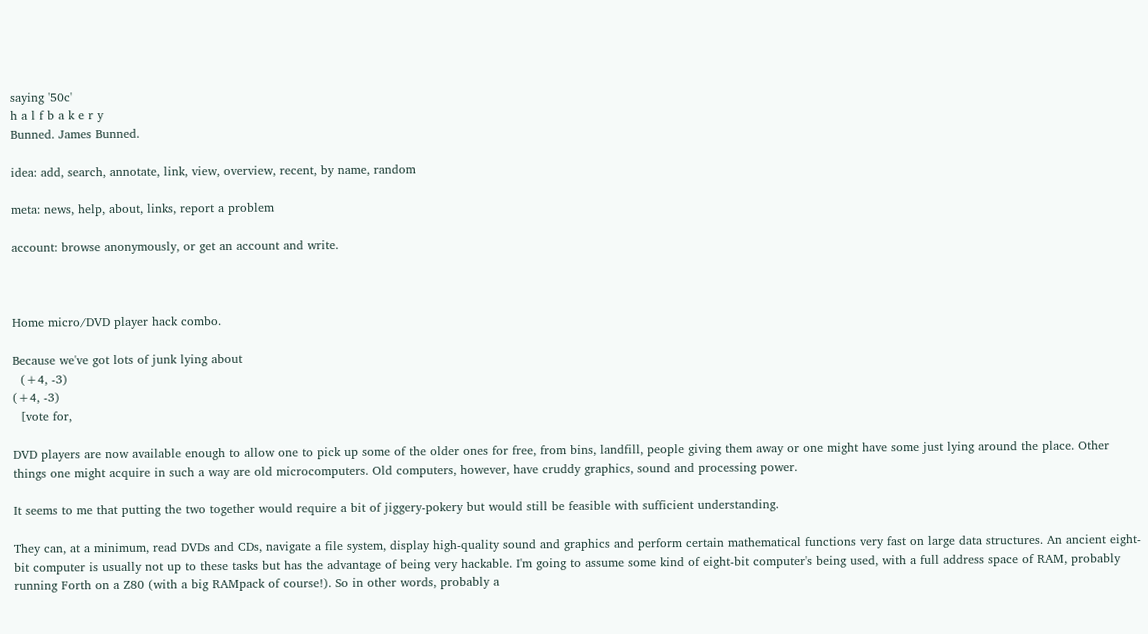saying '50c'
h a l f b a k e r y
Bunned. James Bunned.

idea: add, search, annotate, link, view, overview, recent, by name, random

meta: news, help, about, links, report a problem

account: browse anonymously, or get an account and write.



Home micro/DVD player hack combo.

Because we've got lots of junk lying about
  (+4, -3)
(+4, -3)
  [vote for,

DVD players are now available enough to allow one to pick up some of the older ones for free, from bins, landfill, people giving them away or one might have some just lying around the place. Other things one might acquire in such a way are old microcomputers. Old computers, however, have cruddy graphics, sound and processing power.

It seems to me that putting the two together would require a bit of jiggery-pokery but would still be feasible with sufficient understanding.

They can, at a minimum, read DVDs and CDs, navigate a file system, display high-quality sound and graphics and perform certain mathematical functions very fast on large data structures. An ancient eight-bit computer is usually not up to these tasks but has the advantage of being very hackable. I'm going to assume some kind of eight-bit computer's being used, with a full address space of RAM, probably running Forth on a Z80 (with a big RAMpack of course!). So in other words, probably a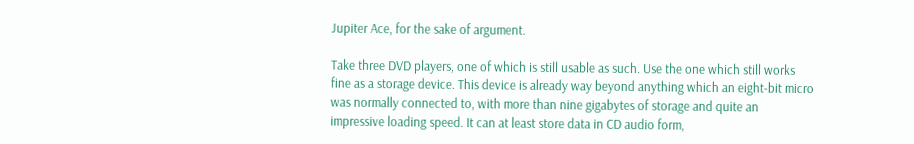Jupiter Ace, for the sake of argument.

Take three DVD players, one of which is still usable as such. Use the one which still works fine as a storage device. This device is already way beyond anything which an eight-bit micro was normally connected to, with more than nine gigabytes of storage and quite an impressive loading speed. It can at least store data in CD audio form,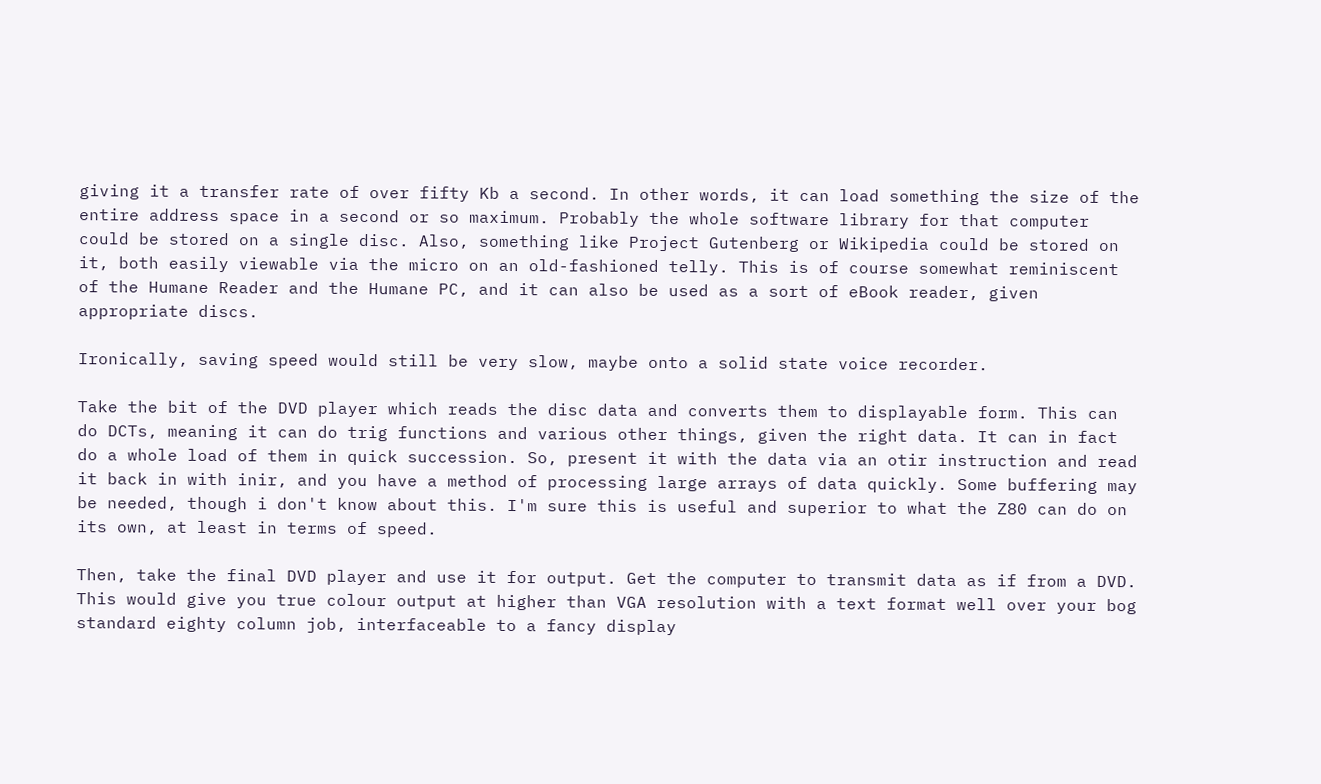giving it a transfer rate of over fifty Kb a second. In other words, it can load something the size of the entire address space in a second or so maximum. Probably the whole software library for that computer could be stored on a single disc. Also, something like Project Gutenberg or Wikipedia could be stored on it, both easily viewable via the micro on an old-fashioned telly. This is of course somewhat reminiscent of the Humane Reader and the Humane PC, and it can also be used as a sort of eBook reader, given appropriate discs.

Ironically, saving speed would still be very slow, maybe onto a solid state voice recorder.

Take the bit of the DVD player which reads the disc data and converts them to displayable form. This can do DCTs, meaning it can do trig functions and various other things, given the right data. It can in fact do a whole load of them in quick succession. So, present it with the data via an otir instruction and read it back in with inir, and you have a method of processing large arrays of data quickly. Some buffering may be needed, though i don't know about this. I'm sure this is useful and superior to what the Z80 can do on its own, at least in terms of speed.

Then, take the final DVD player and use it for output. Get the computer to transmit data as if from a DVD. This would give you true colour output at higher than VGA resolution with a text format well over your bog standard eighty column job, interfaceable to a fancy display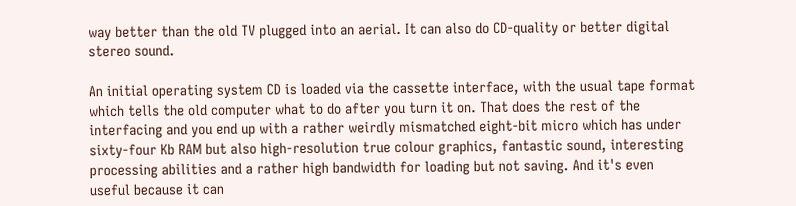way better than the old TV plugged into an aerial. It can also do CD-quality or better digital stereo sound.

An initial operating system CD is loaded via the cassette interface, with the usual tape format which tells the old computer what to do after you turn it on. That does the rest of the interfacing and you end up with a rather weirdly mismatched eight-bit micro which has under sixty-four Kb RAM but also high-resolution true colour graphics, fantastic sound, interesting processing abilities and a rather high bandwidth for loading but not saving. And it's even useful because it can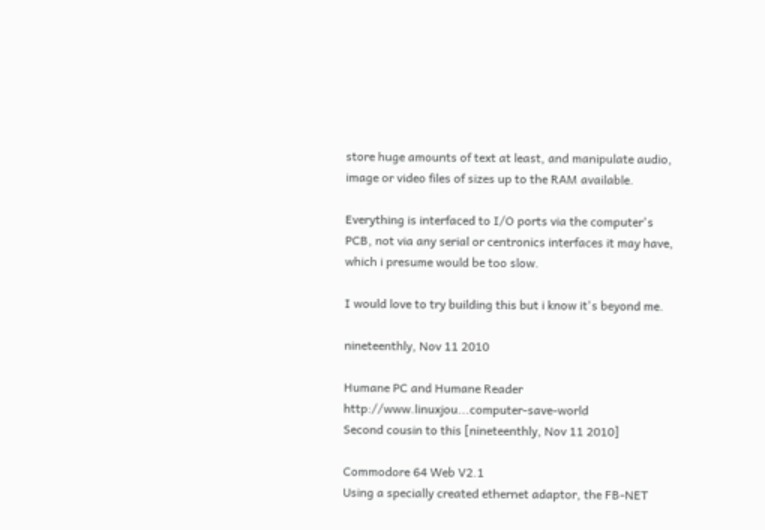store huge amounts of text at least, and manipulate audio, image or video files of sizes up to the RAM available.

Everything is interfaced to I/O ports via the computer's PCB, not via any serial or centronics interfaces it may have, which i presume would be too slow.

I would love to try building this but i know it's beyond me.

nineteenthly, Nov 11 2010

Humane PC and Humane Reader http://www.linuxjou...computer-save-world
Second cousin to this [nineteenthly, Nov 11 2010]

Commodore 64 Web V2.1
Using a specially created ethernet adaptor, the FB-NET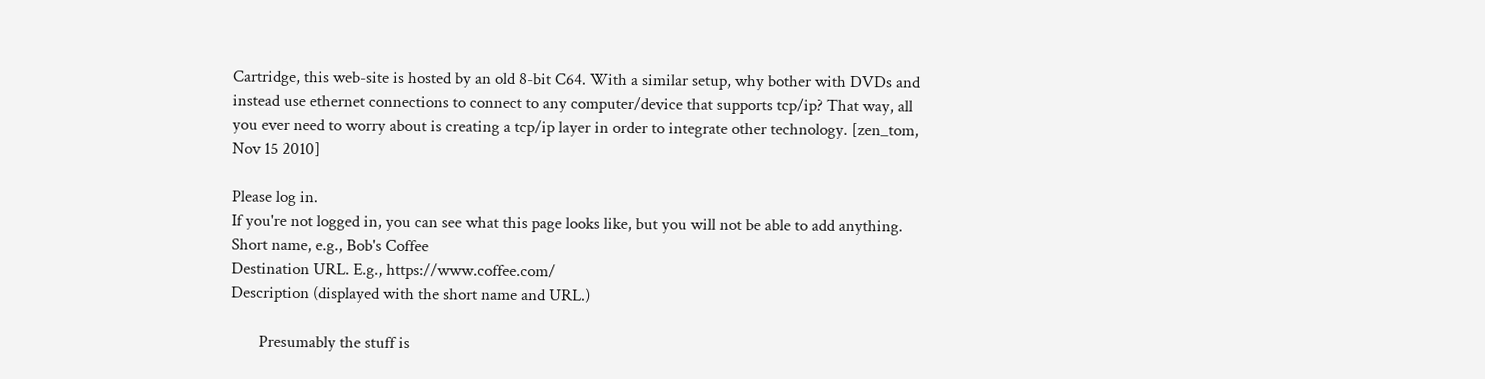Cartridge, this web-site is hosted by an old 8-bit C64. With a similar setup, why bother with DVDs and instead use ethernet connections to connect to any computer/device that supports tcp/ip? That way, all you ever need to worry about is creating a tcp/ip layer in order to integrate other technology. [zen_tom, Nov 15 2010]

Please log in.
If you're not logged in, you can see what this page looks like, but you will not be able to add anything.
Short name, e.g., Bob's Coffee
Destination URL. E.g., https://www.coffee.com/
Description (displayed with the short name and URL.)

       Presumably the stuff is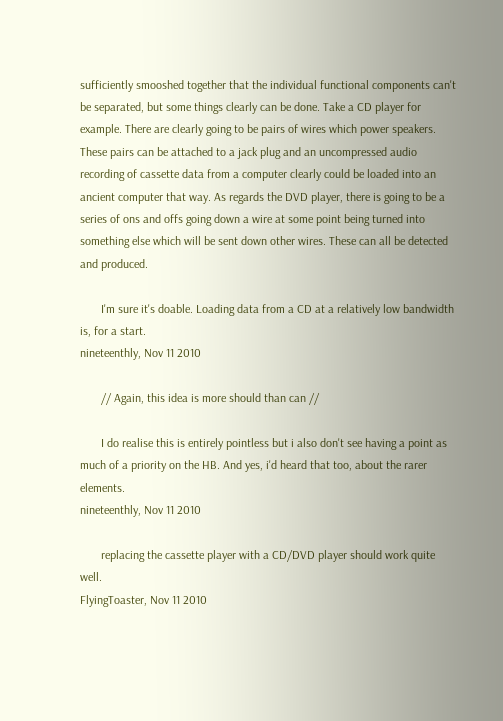sufficiently smooshed together that the individual functional components can't be separated, but some things clearly can be done. Take a CD player for example. There are clearly going to be pairs of wires which power speakers. These pairs can be attached to a jack plug and an uncompressed audio recording of cassette data from a computer clearly could be loaded into an ancient computer that way. As regards the DVD player, there is going to be a series of ons and offs going down a wire at some point being turned into something else which will be sent down other wires. These can all be detected and produced.

       I'm sure it's doable. Loading data from a CD at a relatively low bandwidth is, for a start.
nineteenthly, Nov 11 2010

       // Again, this idea is more should than can //

       I do realise this is entirely pointless but i also don't see having a point as much of a priority on the HB. And yes, i'd heard that too, about the rarer elements.
nineteenthly, Nov 11 2010

       replacing the cassette player with a CD/DVD player should work quite well.
FlyingToaster, Nov 11 2010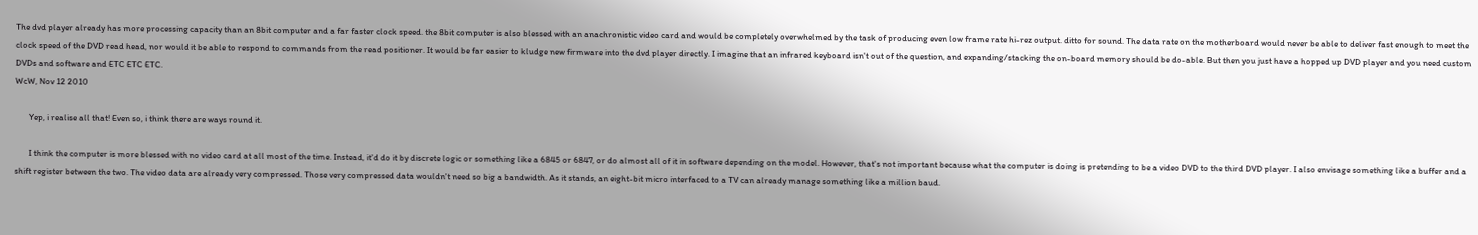The dvd player already has more processing capacity than an 8bit computer and a far faster clock speed. the 8bit computer is also blessed with an anachronistic video card and would be completely overwhelmed by the task of producing even low frame rate hi-rez output. ditto for sound. The data rate on the motherboard would never be able to deliver fast enough to meet the clock speed of the DVD read head, nor would it be able to respond to commands from the read positioner. It would be far easier to kludge new firmware into the dvd player directly. I imagine that an infrared keyboard isn't out of the question, and expanding/stacking the on-board memory should be do-able. But then you just have a hopped up DVD player and you need custom DVDs and software and ETC ETC ETC.
WcW, Nov 12 2010

       Yep, i realise all that! Even so, i think there are ways round it.

       I think the computer is more blessed with no video card at all most of the time. Instead, it'd do it by discrete logic or something like a 6845 or 6847, or do almost all of it in software depending on the model. However, that's not important because what the computer is doing is pretending to be a video DVD to the third DVD player. I also envisage something like a buffer and a shift register between the two. The video data are already very compressed. Those very compressed data wouldn't need so big a bandwidth. As it stands, an eight-bit micro interfaced to a TV can already manage something like a million baud.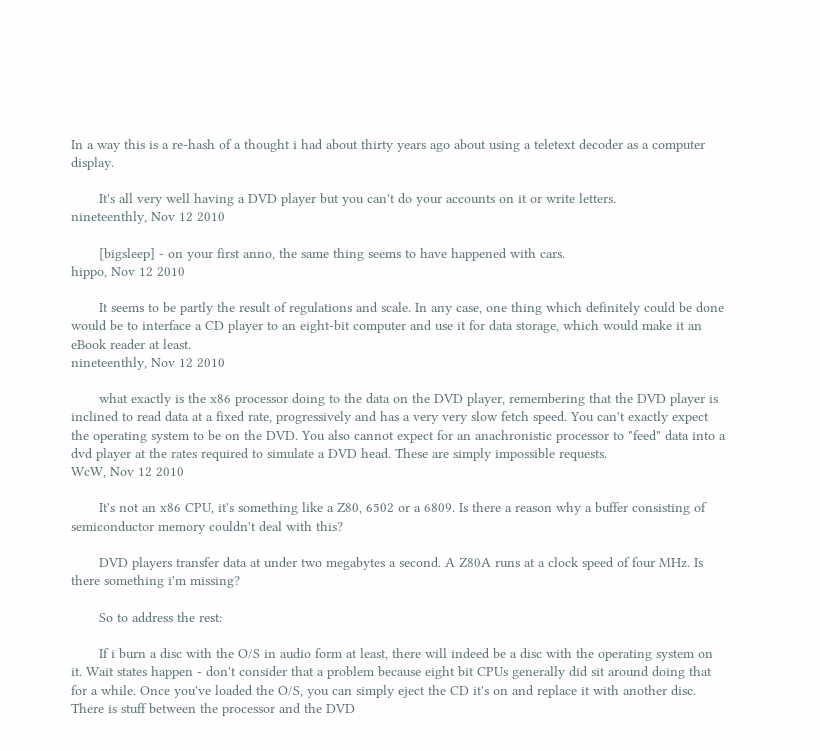In a way this is a re-hash of a thought i had about thirty years ago about using a teletext decoder as a computer display.

       It's all very well having a DVD player but you can't do your accounts on it or write letters.
nineteenthly, Nov 12 2010

       [bigsleep] - on your first anno, the same thing seems to have happened with cars.
hippo, Nov 12 2010

       It seems to be partly the result of regulations and scale. In any case, one thing which definitely could be done would be to interface a CD player to an eight-bit computer and use it for data storage, which would make it an eBook reader at least.
nineteenthly, Nov 12 2010

       what exactly is the x86 processor doing to the data on the DVD player, remembering that the DVD player is inclined to read data at a fixed rate, progressively and has a very very slow fetch speed. You can't exactly expect the operating system to be on the DVD. You also cannot expect for an anachronistic processor to "feed" data into a dvd player at the rates required to simulate a DVD head. These are simply impossible requests.
WcW, Nov 12 2010

       It's not an x86 CPU, it's something like a Z80, 6502 or a 6809. Is there a reason why a buffer consisting of semiconductor memory couldn't deal with this?

       DVD players transfer data at under two megabytes a second. A Z80A runs at a clock speed of four MHz. Is there something i'm missing?

       So to address the rest:

       If i burn a disc with the O/S in audio form at least, there will indeed be a disc with the operating system on it. Wait states happen - don't consider that a problem because eight bit CPUs generally did sit around doing that for a while. Once you've loaded the O/S, you can simply eject the CD it's on and replace it with another disc. There is stuff between the processor and the DVD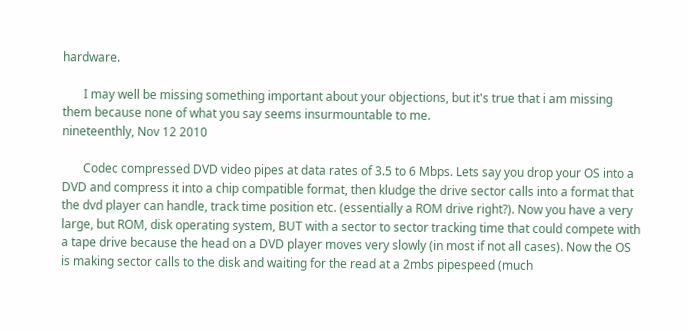hardware.

       I may well be missing something important about your objections, but it's true that i am missing them because none of what you say seems insurmountable to me.
nineteenthly, Nov 12 2010

       Codec compressed DVD video pipes at data rates of 3.5 to 6 Mbps. Lets say you drop your OS into a DVD and compress it into a chip compatible format, then kludge the drive sector calls into a format that the dvd player can handle, track time position etc. (essentially a ROM drive right?). Now you have a very large, but ROM, disk operating system, BUT with a sector to sector tracking time that could compete with a tape drive because the head on a DVD player moves very slowly (in most if not all cases). Now the OS is making sector calls to the disk and waiting for the read at a 2mbs pipespeed (much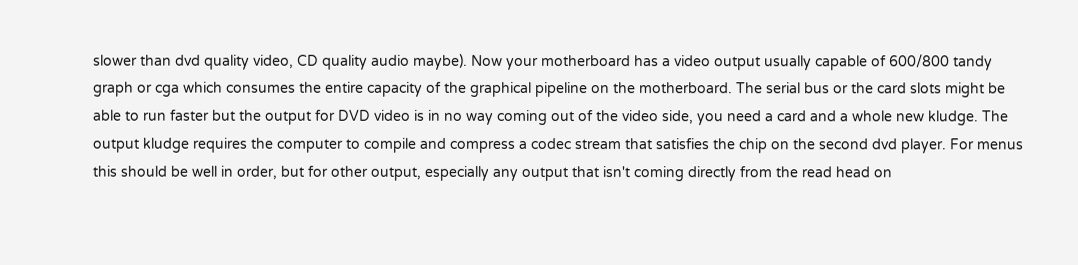slower than dvd quality video, CD quality audio maybe). Now your motherboard has a video output usually capable of 600/800 tandy graph or cga which consumes the entire capacity of the graphical pipeline on the motherboard. The serial bus or the card slots might be able to run faster but the output for DVD video is in no way coming out of the video side, you need a card and a whole new kludge. The output kludge requires the computer to compile and compress a codec stream that satisfies the chip on the second dvd player. For menus this should be well in order, but for other output, especially any output that isn't coming directly from the read head on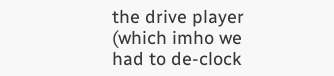the drive player (which imho we had to de-clock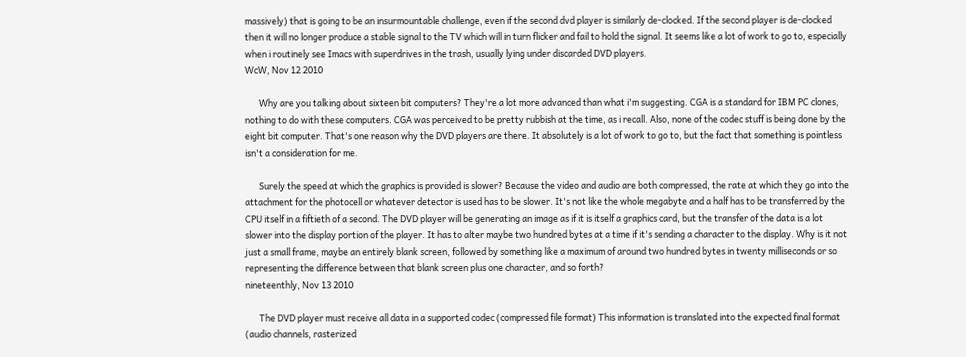massively) that is going to be an insurmountable challenge, even if the second dvd player is similarly de-clocked. If the second player is de-clocked then it will no longer produce a stable signal to the TV which will in turn flicker and fail to hold the signal. It seems like a lot of work to go to, especially when i routinely see Imacs with superdrives in the trash, usually lying under discarded DVD players.
WcW, Nov 12 2010

       Why are you talking about sixteen bit computers? They're a lot more advanced than what i'm suggesting. CGA is a standard for IBM PC clones, nothing to do with these computers. CGA was perceived to be pretty rubbish at the time, as i recall. Also, none of the codec stuff is being done by the eight bit computer. That's one reason why the DVD players are there. It absolutely is a lot of work to go to, but the fact that something is pointless isn't a consideration for me.

       Surely the speed at which the graphics is provided is slower? Because the video and audio are both compressed, the rate at which they go into the attachment for the photocell or whatever detector is used has to be slower. It's not like the whole megabyte and a half has to be transferred by the CPU itself in a fiftieth of a second. The DVD player will be generating an image as if it is itself a graphics card, but the transfer of the data is a lot slower into the display portion of the player. It has to alter maybe two hundred bytes at a time if it's sending a character to the display. Why is it not just a small frame, maybe an entirely blank screen, followed by something like a maximum of around two hundred bytes in twenty milliseconds or so representing the difference between that blank screen plus one character, and so forth?
nineteenthly, Nov 13 2010

       The DVD player must receive all data in a supported codec (compressed file format) This information is translated into the expected final format (audio channels, rasterized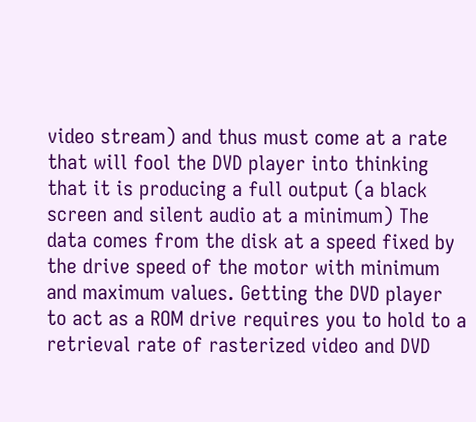video stream) and thus must come at a rate that will fool the DVD player into thinking that it is producing a full output (a black screen and silent audio at a minimum) The data comes from the disk at a speed fixed by the drive speed of the motor with minimum and maximum values. Getting the DVD player to act as a ROM drive requires you to hold to a retrieval rate of rasterized video and DVD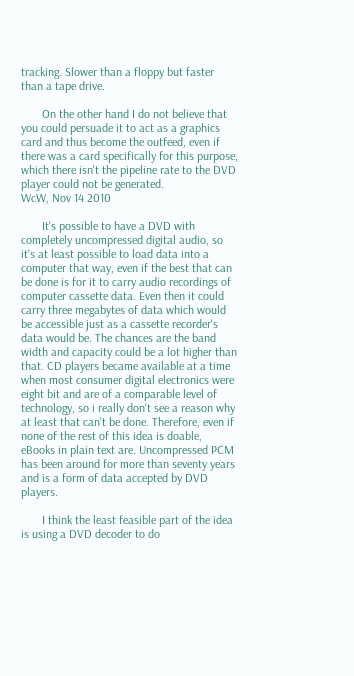tracking. Slower than a floppy but faster than a tape drive.

       On the other hand I do not believe that you could persuade it to act as a graphics card and thus become the outfeed, even if there was a card specifically for this purpose, which there isn't the pipeline rate to the DVD player could not be generated.
WcW, Nov 14 2010

       It's possible to have a DVD with completely uncompressed digital audio, so it's at least possible to load data into a computer that way, even if the best that can be done is for it to carry audio recordings of computer cassette data. Even then it could carry three megabytes of data which would be accessible just as a cassette recorder's data would be. The chances are the band width and capacity could be a lot higher than that. CD players became available at a time when most consumer digital electronics were eight bit and are of a comparable level of technology, so i really don't see a reason why at least that can't be done. Therefore, even if none of the rest of this idea is doable, eBooks in plain text are. Uncompressed PCM has been around for more than seventy years and is a form of data accepted by DVD players.

       I think the least feasible part of the idea is using a DVD decoder to do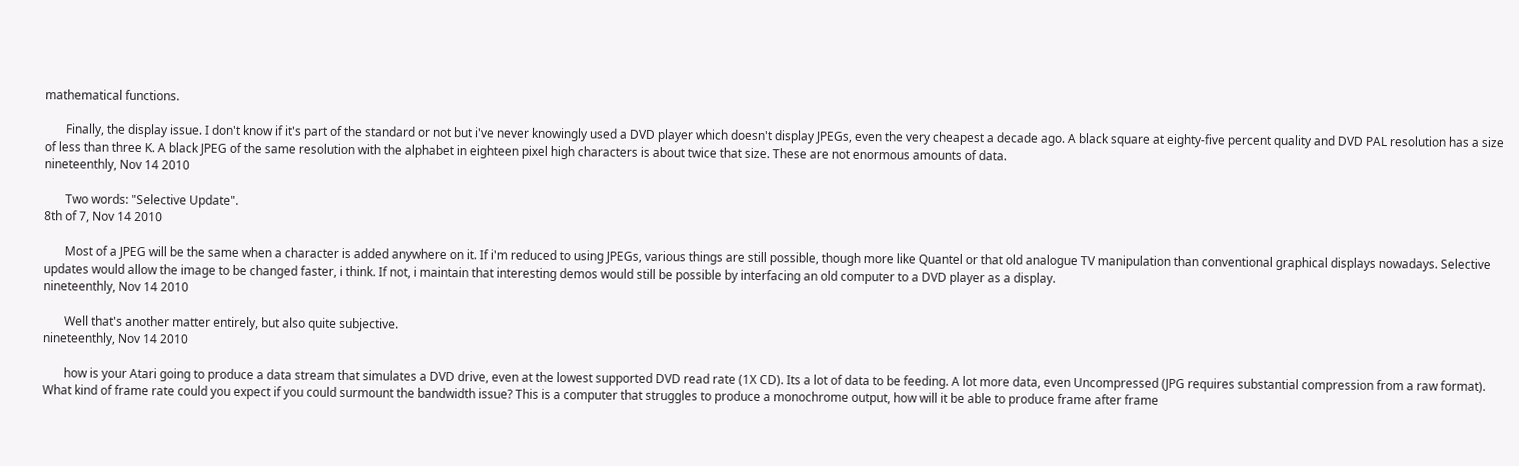mathematical functions.

       Finally, the display issue. I don't know if it's part of the standard or not but i've never knowingly used a DVD player which doesn't display JPEGs, even the very cheapest a decade ago. A black square at eighty-five percent quality and DVD PAL resolution has a size of less than three K. A black JPEG of the same resolution with the alphabet in eighteen pixel high characters is about twice that size. These are not enormous amounts of data.
nineteenthly, Nov 14 2010

       Two words: "Selective Update".
8th of 7, Nov 14 2010

       Most of a JPEG will be the same when a character is added anywhere on it. If i'm reduced to using JPEGs, various things are still possible, though more like Quantel or that old analogue TV manipulation than conventional graphical displays nowadays. Selective updates would allow the image to be changed faster, i think. If not, i maintain that interesting demos would still be possible by interfacing an old computer to a DVD player as a display.
nineteenthly, Nov 14 2010

       Well that's another matter entirely, but also quite subjective.
nineteenthly, Nov 14 2010

       how is your Atari going to produce a data stream that simulates a DVD drive, even at the lowest supported DVD read rate (1X CD). Its a lot of data to be feeding. A lot more data, even Uncompressed (JPG requires substantial compression from a raw format). What kind of frame rate could you expect if you could surmount the bandwidth issue? This is a computer that struggles to produce a monochrome output, how will it be able to produce frame after frame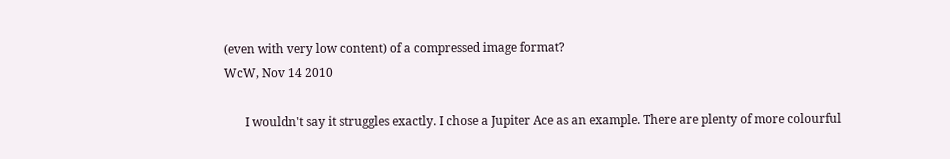(even with very low content) of a compressed image format?
WcW, Nov 14 2010

       I wouldn't say it struggles exactly. I chose a Jupiter Ace as an example. There are plenty of more colourful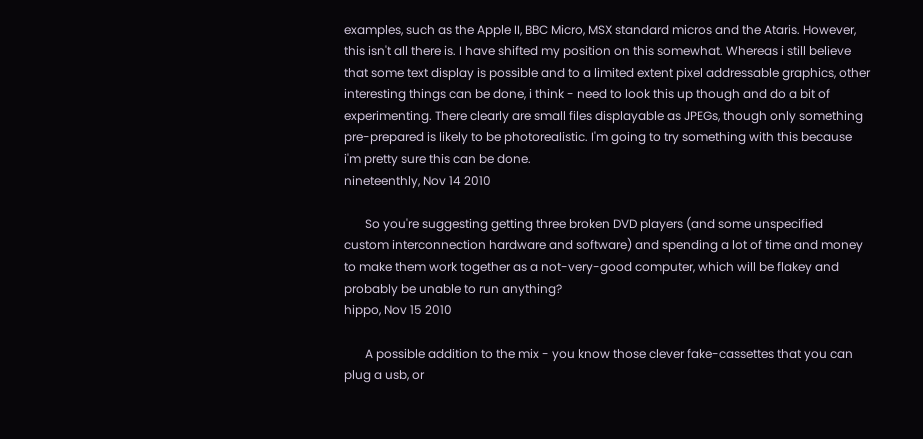examples, such as the Apple II, BBC Micro, MSX standard micros and the Ataris. However, this isn't all there is. I have shifted my position on this somewhat. Whereas i still believe that some text display is possible and to a limited extent pixel addressable graphics, other interesting things can be done, i think - need to look this up though and do a bit of experimenting. There clearly are small files displayable as JPEGs, though only something pre-prepared is likely to be photorealistic. I'm going to try something with this because i'm pretty sure this can be done.
nineteenthly, Nov 14 2010

       So you're suggesting getting three broken DVD players (and some unspecified custom interconnection hardware and software) and spending a lot of time and money to make them work together as a not-very-good computer, which will be flakey and probably be unable to run anything?
hippo, Nov 15 2010

       A possible addition to the mix - you know those clever fake-cassettes that you can plug a usb, or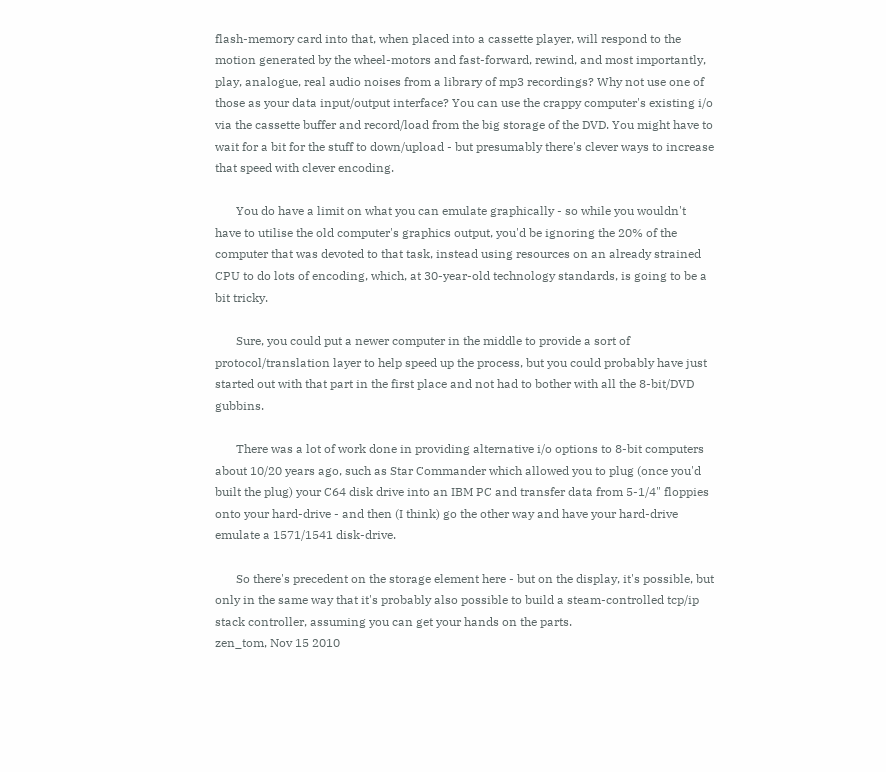flash-memory card into that, when placed into a cassette player, will respond to the motion generated by the wheel-motors and fast-forward, rewind, and most importantly, play, analogue, real audio noises from a library of mp3 recordings? Why not use one of those as your data input/output interface? You can use the crappy computer's existing i/o via the cassette buffer and record/load from the big storage of the DVD. You might have to wait for a bit for the stuff to down/upload - but presumably there's clever ways to increase that speed with clever encoding.

       You do have a limit on what you can emulate graphically - so while you wouldn't have to utilise the old computer's graphics output, you'd be ignoring the 20% of the computer that was devoted to that task, instead using resources on an already strained CPU to do lots of encoding, which, at 30-year-old technology standards, is going to be a bit tricky.

       Sure, you could put a newer computer in the middle to provide a sort of protocol/translation layer to help speed up the process, but you could probably have just started out with that part in the first place and not had to bother with all the 8-bit/DVD gubbins.

       There was a lot of work done in providing alternative i/o options to 8-bit computers about 10/20 years ago, such as Star Commander which allowed you to plug (once you'd built the plug) your C64 disk drive into an IBM PC and transfer data from 5-1/4" floppies onto your hard-drive - and then (I think) go the other way and have your hard-drive emulate a 1571/1541 disk-drive.

       So there's precedent on the storage element here - but on the display, it's possible, but only in the same way that it's probably also possible to build a steam-controlled tcp/ip stack controller, assuming you can get your hands on the parts.
zen_tom, Nov 15 2010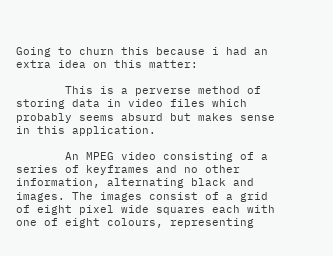Going to churn this because i had an extra idea on this matter:

       This is a perverse method of storing data in video files which probably seems absurd but makes sense in this application.

       An MPEG video consisting of a series of keyframes and no other information, alternating black and images. The images consist of a grid of eight pixel wide squares each with one of eight colours, representing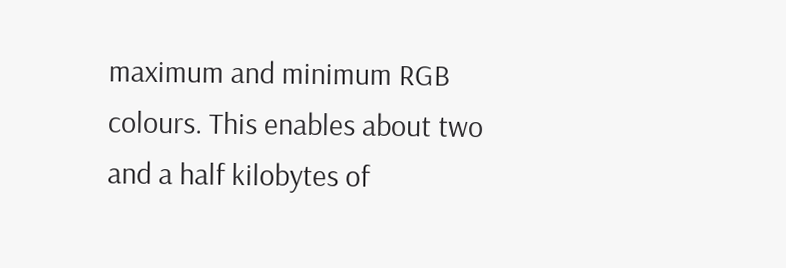maximum and minimum RGB colours. This enables about two and a half kilobytes of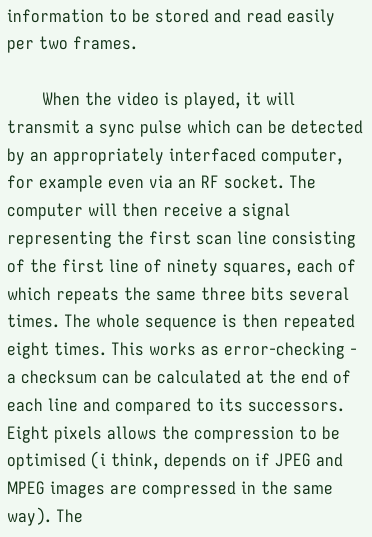information to be stored and read easily per two frames.

       When the video is played, it will transmit a sync pulse which can be detected by an appropriately interfaced computer, for example even via an RF socket. The computer will then receive a signal representing the first scan line consisting of the first line of ninety squares, each of which repeats the same three bits several times. The whole sequence is then repeated eight times. This works as error-checking - a checksum can be calculated at the end of each line and compared to its successors. Eight pixels allows the compression to be optimised (i think, depends on if JPEG and MPEG images are compressed in the same way). The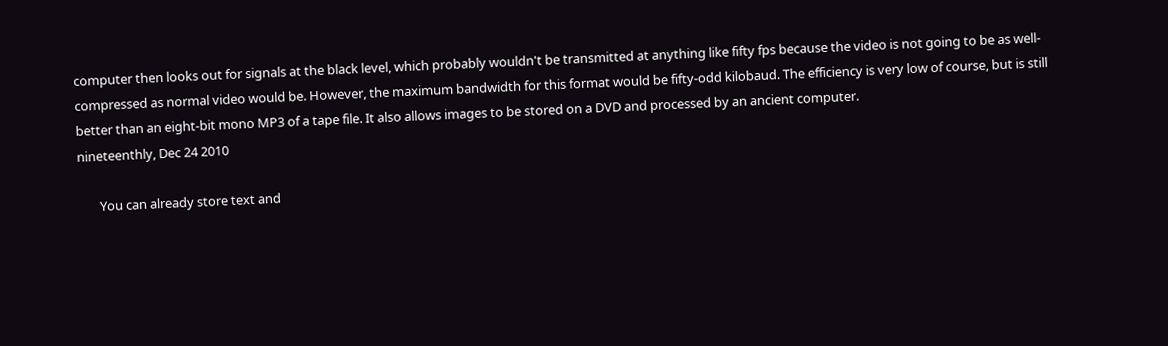computer then looks out for signals at the black level, which probably wouldn't be transmitted at anything like fifty fps because the video is not going to be as well-compressed as normal video would be. However, the maximum bandwidth for this format would be fifty-odd kilobaud. The efficiency is very low of course, but is still better than an eight-bit mono MP3 of a tape file. It also allows images to be stored on a DVD and processed by an ancient computer.
nineteenthly, Dec 24 2010

       You can already store text and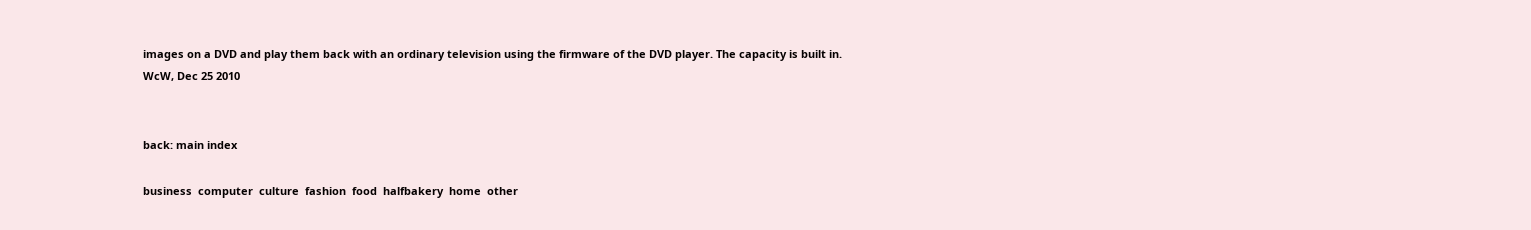images on a DVD and play them back with an ordinary television using the firmware of the DVD player. The capacity is built in.
WcW, Dec 25 2010


back: main index

business  computer  culture  fashion  food  halfbakery  home  other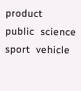product  public  science  sport  vehicle